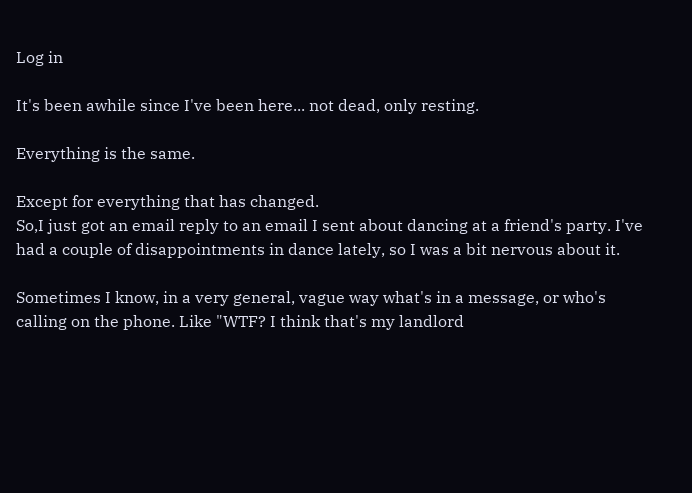Log in

It's been awhile since I've been here... not dead, only resting.

Everything is the same.

Except for everything that has changed.
So,I just got an email reply to an email I sent about dancing at a friend's party. I've had a couple of disappointments in dance lately, so I was a bit nervous about it.

Sometimes I know, in a very general, vague way what's in a message, or who's calling on the phone. Like "WTF? I think that's my landlord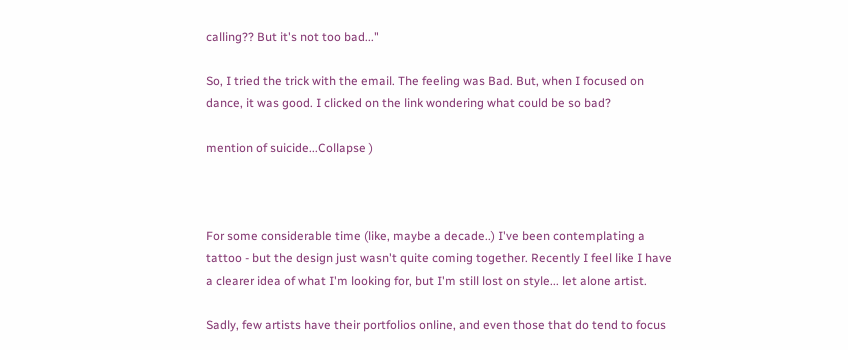calling?? But it's not too bad..."

So, I tried the trick with the email. The feeling was Bad. But, when I focused on dance, it was good. I clicked on the link wondering what could be so bad?

mention of suicide...Collapse )



For some considerable time (like, maybe a decade..) I've been contemplating a tattoo - but the design just wasn't quite coming together. Recently I feel like I have a clearer idea of what I'm looking for, but I'm still lost on style... let alone artist.

Sadly, few artists have their portfolios online, and even those that do tend to focus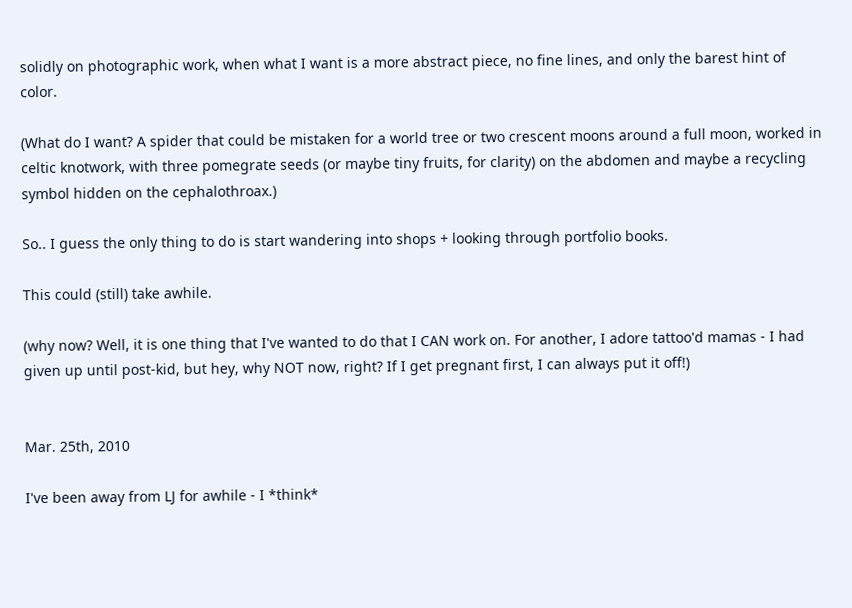solidly on photographic work, when what I want is a more abstract piece, no fine lines, and only the barest hint of color.

(What do I want? A spider that could be mistaken for a world tree or two crescent moons around a full moon, worked in celtic knotwork, with three pomegrate seeds (or maybe tiny fruits, for clarity) on the abdomen and maybe a recycling symbol hidden on the cephalothroax.)

So.. I guess the only thing to do is start wandering into shops + looking through portfolio books.

This could (still) take awhile.

(why now? Well, it is one thing that I've wanted to do that I CAN work on. For another, I adore tattoo'd mamas - I had given up until post-kid, but hey, why NOT now, right? If I get pregnant first, I can always put it off!)


Mar. 25th, 2010

I've been away from LJ for awhile - I *think*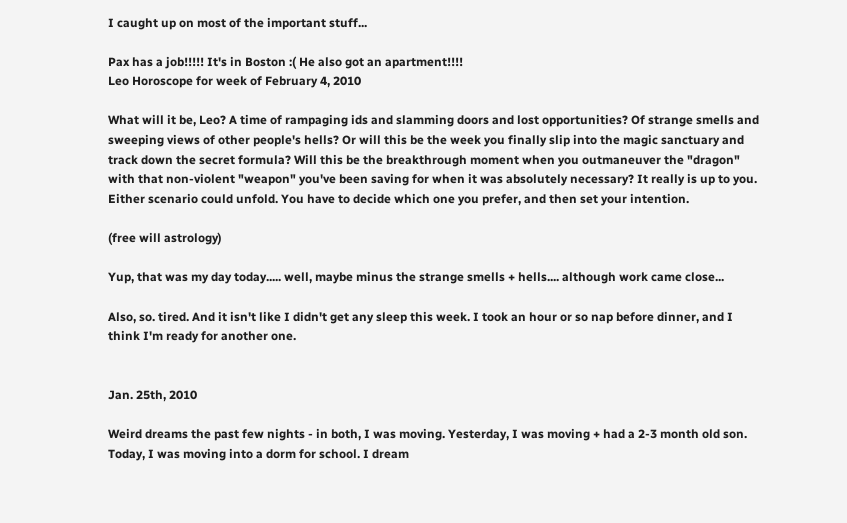I caught up on most of the important stuff...

Pax has a job!!!!! It's in Boston :( He also got an apartment!!!!
Leo Horoscope for week of February 4, 2010

What will it be, Leo? A time of rampaging ids and slamming doors and lost opportunities? Of strange smells and sweeping views of other people's hells? Or will this be the week you finally slip into the magic sanctuary and track down the secret formula? Will this be the breakthrough moment when you outmaneuver the "dragon" with that non-violent "weapon" you've been saving for when it was absolutely necessary? It really is up to you. Either scenario could unfold. You have to decide which one you prefer, and then set your intention.

(free will astrology)

Yup, that was my day today..... well, maybe minus the strange smells + hells.... although work came close...

Also, so. tired. And it isn't like I didn't get any sleep this week. I took an hour or so nap before dinner, and I think I'm ready for another one.


Jan. 25th, 2010

Weird dreams the past few nights - in both, I was moving. Yesterday, I was moving + had a 2-3 month old son. Today, I was moving into a dorm for school. I dream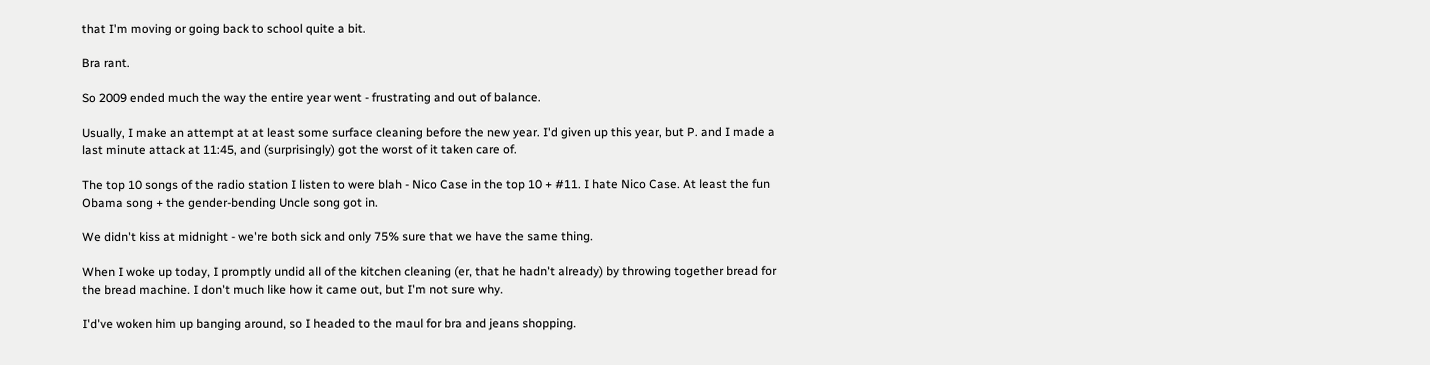that I'm moving or going back to school quite a bit.

Bra rant.

So 2009 ended much the way the entire year went - frustrating and out of balance.

Usually, I make an attempt at at least some surface cleaning before the new year. I'd given up this year, but P. and I made a last minute attack at 11:45, and (surprisingly) got the worst of it taken care of.

The top 10 songs of the radio station I listen to were blah - Nico Case in the top 10 + #11. I hate Nico Case. At least the fun Obama song + the gender-bending Uncle song got in.

We didn't kiss at midnight - we're both sick and only 75% sure that we have the same thing.

When I woke up today, I promptly undid all of the kitchen cleaning (er, that he hadn't already) by throwing together bread for the bread machine. I don't much like how it came out, but I'm not sure why.

I'd've woken him up banging around, so I headed to the maul for bra and jeans shopping.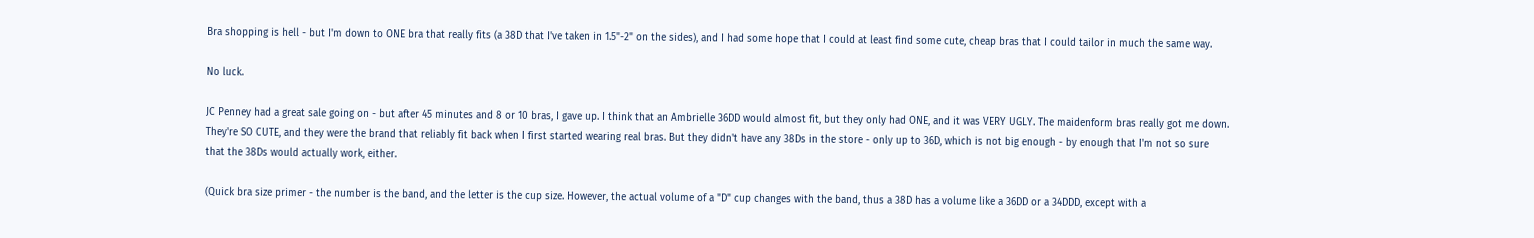Bra shopping is hell - but I'm down to ONE bra that really fits (a 38D that I've taken in 1.5"-2" on the sides), and I had some hope that I could at least find some cute, cheap bras that I could tailor in much the same way.

No luck.

JC Penney had a great sale going on - but after 45 minutes and 8 or 10 bras, I gave up. I think that an Ambrielle 36DD would almost fit, but they only had ONE, and it was VERY UGLY. The maidenform bras really got me down. They're SO CUTE, and they were the brand that reliably fit back when I first started wearing real bras. But they didn't have any 38Ds in the store - only up to 36D, which is not big enough - by enough that I'm not so sure that the 38Ds would actually work, either.

(Quick bra size primer - the number is the band, and the letter is the cup size. However, the actual volume of a "D" cup changes with the band, thus a 38D has a volume like a 36DD or a 34DDD, except with a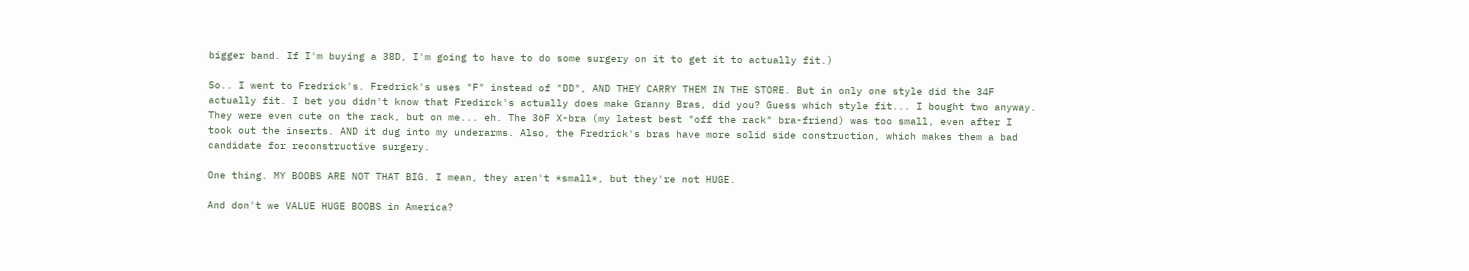bigger band. If I'm buying a 38D, I'm going to have to do some surgery on it to get it to actually fit.)

So.. I went to Fredrick's. Fredrick's uses "F" instead of "DD", AND THEY CARRY THEM IN THE STORE. But in only one style did the 34F actually fit. I bet you didn't know that Fredirck's actually does make Granny Bras, did you? Guess which style fit... I bought two anyway. They were even cute on the rack, but on me... eh. The 36F X-bra (my latest best "off the rack" bra-friend) was too small, even after I took out the inserts. AND it dug into my underarms. Also, the Fredrick's bras have more solid side construction, which makes them a bad candidate for reconstructive surgery.

One thing. MY BOOBS ARE NOT THAT BIG. I mean, they aren't *small*, but they're not HUGE.

And don't we VALUE HUGE BOOBS in America?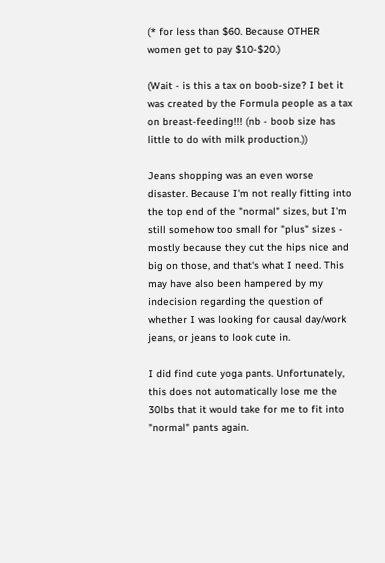(* for less than $60. Because OTHER women get to pay $10-$20.)

(Wait - is this a tax on boob-size? I bet it was created by the Formula people as a tax on breast-feeding!!! (nb - boob size has little to do with milk production.))

Jeans shopping was an even worse disaster. Because I'm not really fitting into the top end of the "normal" sizes, but I'm still somehow too small for "plus" sizes - mostly because they cut the hips nice and big on those, and that's what I need. This may have also been hampered by my indecision regarding the question of whether I was looking for causal day/work jeans, or jeans to look cute in.

I did find cute yoga pants. Unfortunately, this does not automatically lose me the 30lbs that it would take for me to fit into "normal" pants again.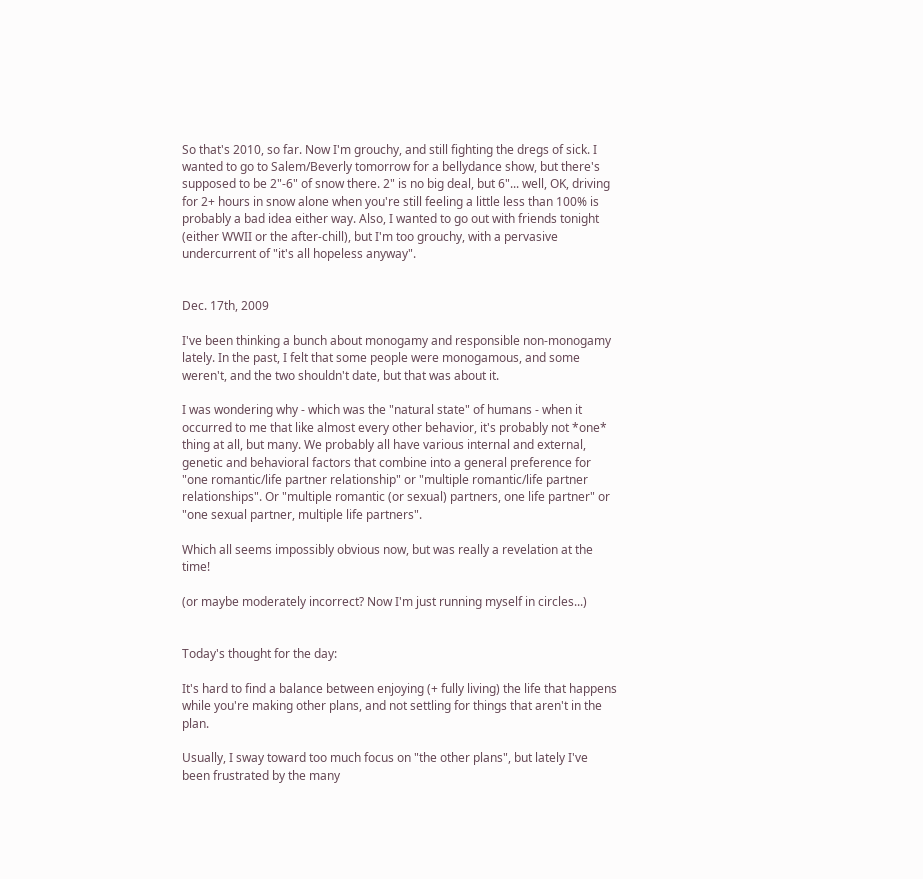So that's 2010, so far. Now I'm grouchy, and still fighting the dregs of sick. I wanted to go to Salem/Beverly tomorrow for a bellydance show, but there's supposed to be 2"-6" of snow there. 2" is no big deal, but 6"... well, OK, driving for 2+ hours in snow alone when you're still feeling a little less than 100% is probably a bad idea either way. Also, I wanted to go out with friends tonight (either WWII or the after-chill), but I'm too grouchy, with a pervasive undercurrent of "it's all hopeless anyway".


Dec. 17th, 2009

I've been thinking a bunch about monogamy and responsible non-monogamy lately. In the past, I felt that some people were monogamous, and some weren't, and the two shouldn't date, but that was about it.

I was wondering why - which was the "natural state" of humans - when it occurred to me that like almost every other behavior, it's probably not *one* thing at all, but many. We probably all have various internal and external, genetic and behavioral factors that combine into a general preference for "one romantic/life partner relationship" or "multiple romantic/life partner relationships". Or "multiple romantic (or sexual) partners, one life partner" or "one sexual partner, multiple life partners".

Which all seems impossibly obvious now, but was really a revelation at the time!

(or maybe moderately incorrect? Now I'm just running myself in circles...)


Today's thought for the day:

It's hard to find a balance between enjoying (+ fully living) the life that happens while you're making other plans, and not settling for things that aren't in the plan.

Usually, I sway toward too much focus on "the other plans", but lately I've been frustrated by the many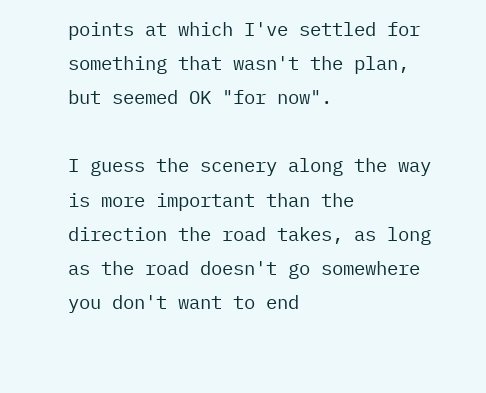points at which I've settled for something that wasn't the plan, but seemed OK "for now".

I guess the scenery along the way is more important than the direction the road takes, as long as the road doesn't go somewhere you don't want to end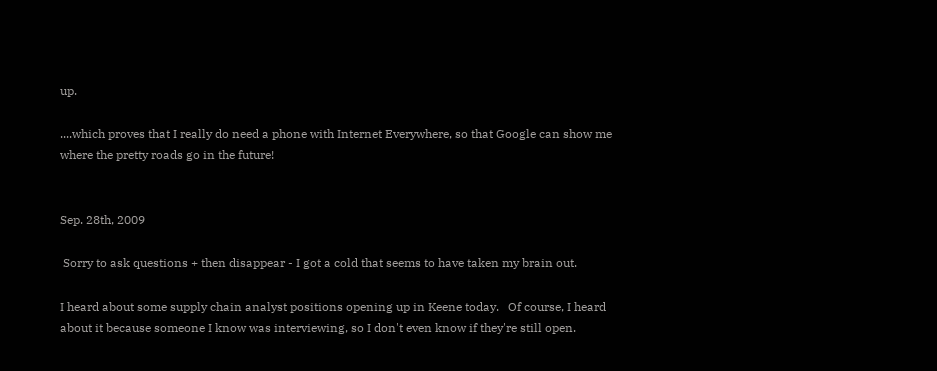up.

....which proves that I really do need a phone with Internet Everywhere, so that Google can show me where the pretty roads go in the future!


Sep. 28th, 2009

 Sorry to ask questions + then disappear - I got a cold that seems to have taken my brain out.

I heard about some supply chain analyst positions opening up in Keene today.   Of course, I heard about it because someone I know was interviewing, so I don't even know if they're still open.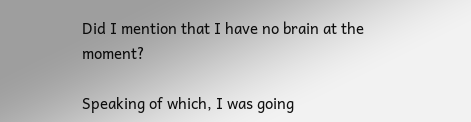Did I mention that I have no brain at the moment?

Speaking of which, I was going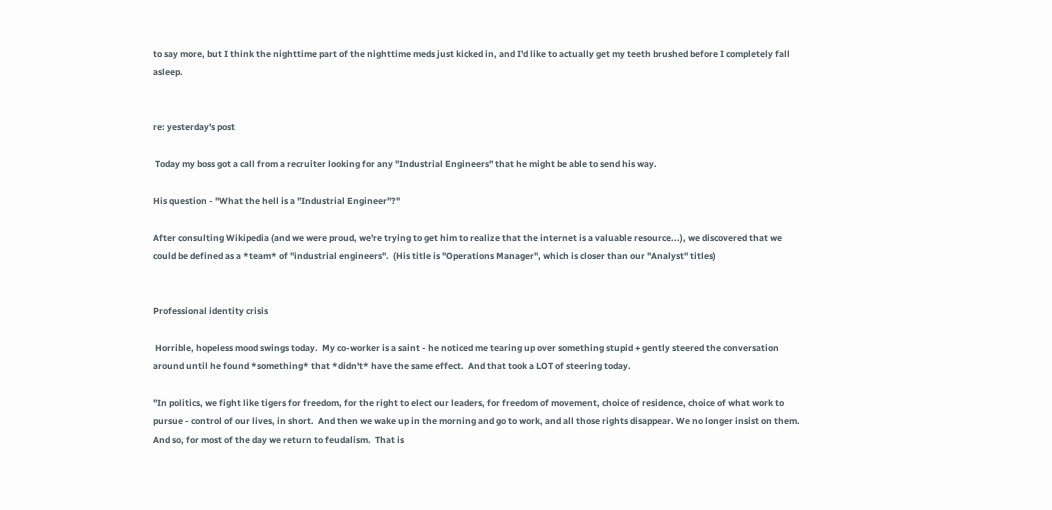to say more, but I think the nighttime part of the nighttime meds just kicked in, and I'd like to actually get my teeth brushed before I completely fall asleep.


re: yesterday's post

 Today my boss got a call from a recruiter looking for any "Industrial Engineers" that he might be able to send his way.

His question - "What the hell is a "Industrial Engineer"?"

After consulting Wikipedia (and we were proud, we're trying to get him to realize that the internet is a valuable resource...), we discovered that we could be defined as a *team* of "industrial engineers".  (His title is "Operations Manager", which is closer than our "Analyst" titles)


Professional identity crisis

 Horrible, hopeless mood swings today.  My co-worker is a saint - he noticed me tearing up over something stupid + gently steered the conversation around until he found *something* that *didn't* have the same effect.  And that took a LOT of steering today.

"In politics, we fight like tigers for freedom, for the right to elect our leaders, for freedom of movement, choice of residence, choice of what work to pursue - control of our lives, in short.  And then we wake up in the morning and go to work, and all those rights disappear. We no longer insist on them.  And so, for most of the day we return to feudalism.  That is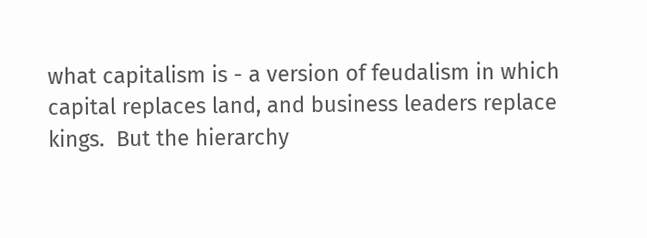what capitalism is - a version of feudalism in which capital replaces land, and business leaders replace kings.  But the hierarchy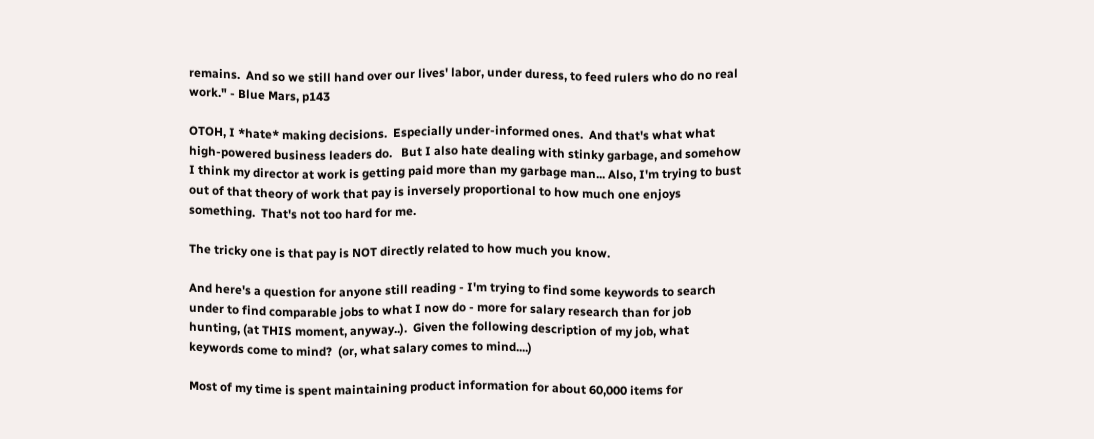remains.  And so we still hand over our lives' labor, under duress, to feed rulers who do no real work." - Blue Mars, p143

OTOH, I *hate* making decisions.  Especially under-informed ones.  And that's what what high-powered business leaders do.   But I also hate dealing with stinky garbage, and somehow I think my director at work is getting paid more than my garbage man... Also, I'm trying to bust out of that theory of work that pay is inversely proportional to how much one enjoys something.  That's not too hard for me.

The tricky one is that pay is NOT directly related to how much you know.

And here's a question for anyone still reading - I'm trying to find some keywords to search under to find comparable jobs to what I now do - more for salary research than for job hunting, (at THIS moment, anyway..).  Given the following description of my job, what keywords come to mind?  (or, what salary comes to mind....)

Most of my time is spent maintaining product information for about 60,000 items for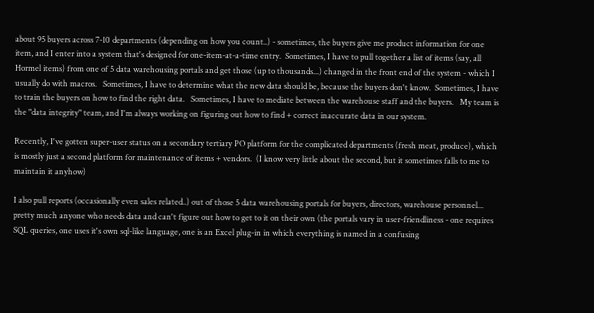about 95 buyers across 7-10 departments (depending on how you count..) - sometimes, the buyers give me product information for one item, and I enter into a system that's designed for one-item-at-a-time entry.  Sometimes, I have to pull together a list of items (say, all Hormel items) from one of 5 data warehousing portals and get those (up to thousands...) changed in the front end of the system - which I usually do with macros.   Sometimes, I have to determine what the new data should be, because the buyers don't know.  Sometimes, I have to train the buyers on how to find the right data.   Sometimes, I have to mediate between the warehouse staff and the buyers.   My team is the "data integrity" team, and I'm always working on figuring out how to find + correct inaccurate data in our system.

Recently, I've gotten super-user status on a secondary tertiary PO platform for the complicated departments (fresh meat, produce), which is mostly just a second platform for maintenance of items + vendors.  (I know very little about the second, but it sometimes falls to me to maintain it anyhow)

I also pull reports (occasionally even sales related..) out of those 5 data warehousing portals for buyers, directors, warehouse personnel... pretty much anyone who needs data and can't figure out how to get to it on their own (the portals vary in user-friendliness - one requires SQL queries, one uses it's own sql-like language, one is an Excel plug-in in which everything is named in a confusing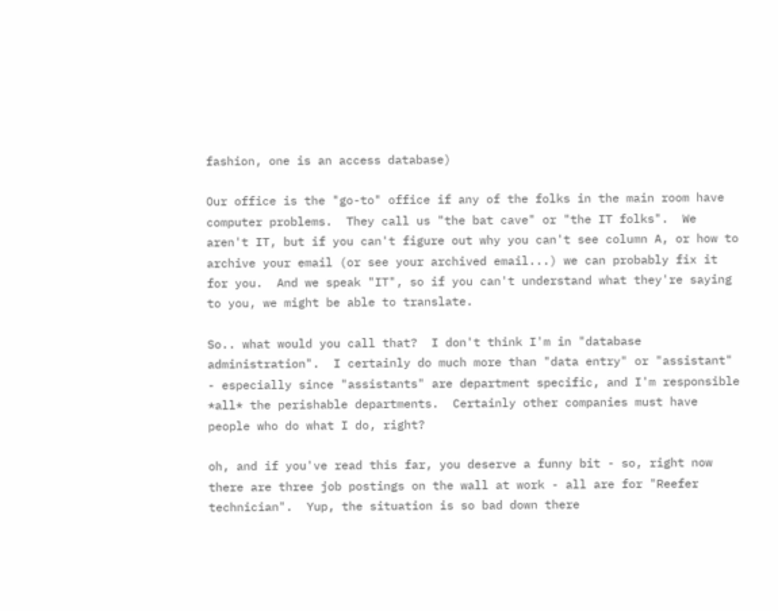fashion, one is an access database)

Our office is the "go-to" office if any of the folks in the main room have computer problems.  They call us "the bat cave" or "the IT folks".  We aren't IT, but if you can't figure out why you can't see column A, or how to archive your email (or see your archived email...) we can probably fix it for you.  And we speak "IT", so if you can't understand what they're saying to you, we might be able to translate.

So.. what would you call that?  I don't think I'm in "database administration".  I certainly do much more than "data entry" or "assistant" - especially since "assistants" are department specific, and I'm responsible *all* the perishable departments.  Certainly other companies must have people who do what I do, right?

oh, and if you've read this far, you deserve a funny bit - so, right now there are three job postings on the wall at work - all are for "Reefer technician".  Yup, the situation is so bad down there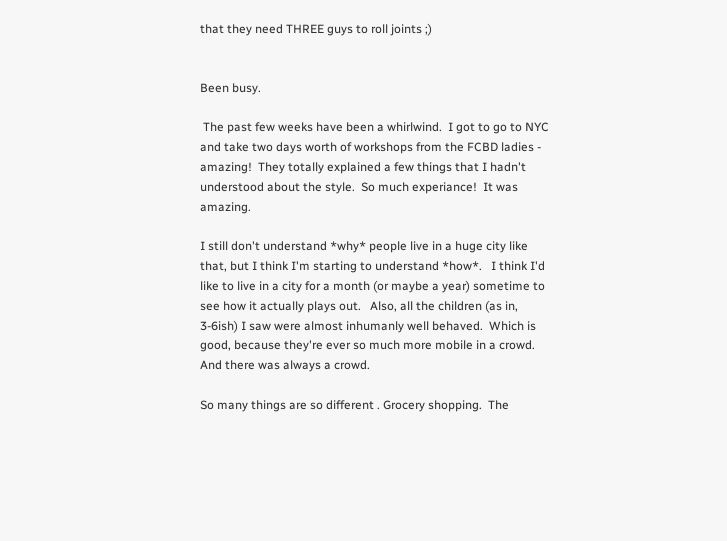that they need THREE guys to roll joints ;)


Been busy.

 The past few weeks have been a whirlwind.  I got to go to NYC and take two days worth of workshops from the FCBD ladies - amazing!  They totally explained a few things that I hadn't understood about the style.  So much experiance!  It was amazing.

I still don't understand *why* people live in a huge city like that, but I think I'm starting to understand *how*.   I think I'd like to live in a city for a month (or maybe a year) sometime to see how it actually plays out.   Also, all the children (as in, 3-6ish) I saw were almost inhumanly well behaved.  Which is good, because they're ever so much more mobile in a crowd.  And there was always a crowd.

So many things are so different . Grocery shopping.  The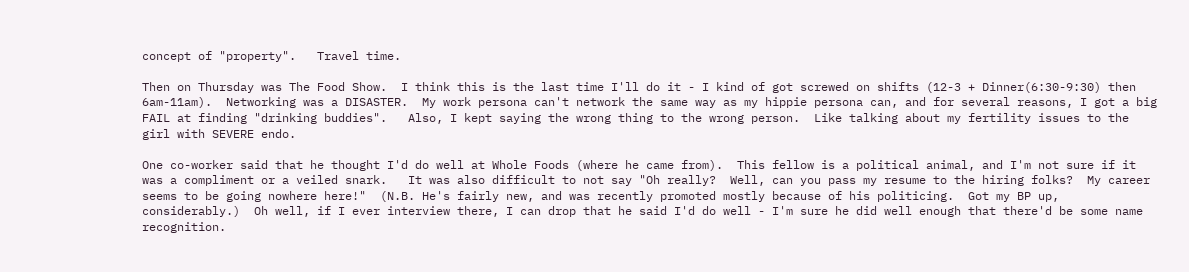concept of "property".   Travel time.

Then on Thursday was The Food Show.  I think this is the last time I'll do it - I kind of got screwed on shifts (12-3 + Dinner(6:30-9:30) then 6am-11am).  Networking was a DISASTER.  My work persona can't network the same way as my hippie persona can, and for several reasons, I got a big FAIL at finding "drinking buddies".   Also, I kept saying the wrong thing to the wrong person.  Like talking about my fertility issues to the girl with SEVERE endo.

One co-worker said that he thought I'd do well at Whole Foods (where he came from).  This fellow is a political animal, and I'm not sure if it was a compliment or a veiled snark.   It was also difficult to not say "Oh really?  Well, can you pass my resume to the hiring folks?  My career seems to be going nowhere here!"  (N.B. He's fairly new, and was recently promoted mostly because of his politicing.  Got my BP up, considerably.)  Oh well, if I ever interview there, I can drop that he said I'd do well - I'm sure he did well enough that there'd be some name recognition.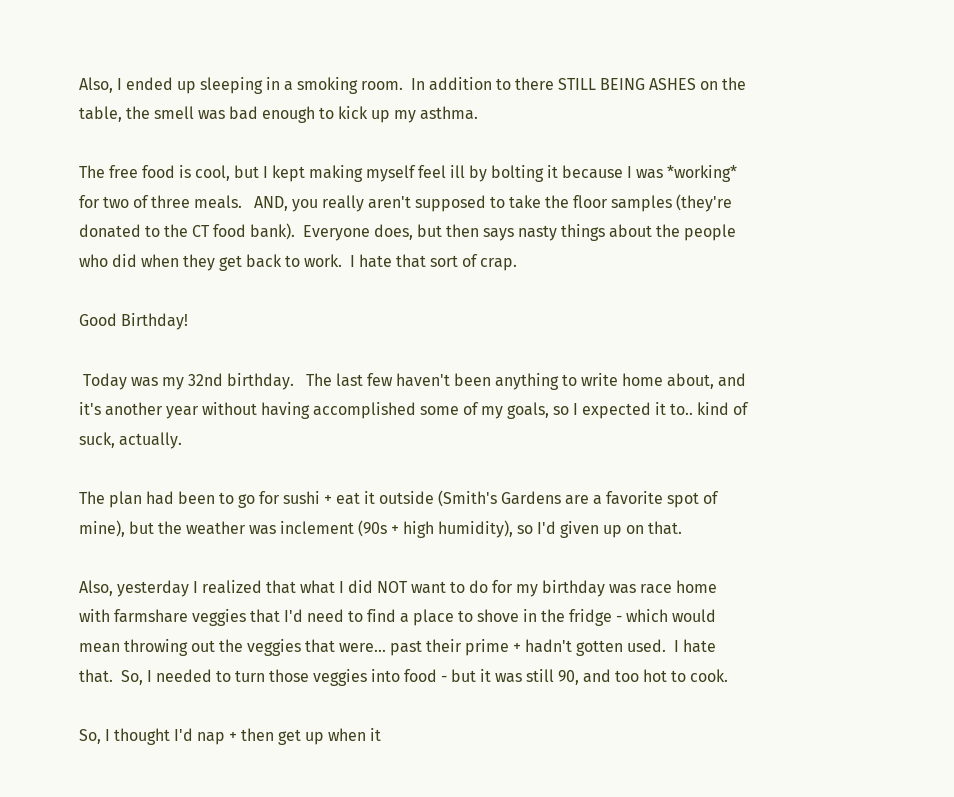Also, I ended up sleeping in a smoking room.  In addition to there STILL BEING ASHES on the table, the smell was bad enough to kick up my asthma.

The free food is cool, but I kept making myself feel ill by bolting it because I was *working* for two of three meals.   AND, you really aren't supposed to take the floor samples (they're donated to the CT food bank).  Everyone does, but then says nasty things about the people who did when they get back to work.  I hate that sort of crap.

Good Birthday!

 Today was my 32nd birthday.   The last few haven't been anything to write home about, and it's another year without having accomplished some of my goals, so I expected it to.. kind of suck, actually.

The plan had been to go for sushi + eat it outside (Smith's Gardens are a favorite spot of mine), but the weather was inclement (90s + high humidity), so I'd given up on that.

Also, yesterday I realized that what I did NOT want to do for my birthday was race home with farmshare veggies that I'd need to find a place to shove in the fridge - which would mean throwing out the veggies that were... past their prime + hadn't gotten used.  I hate that.  So, I needed to turn those veggies into food - but it was still 90, and too hot to cook.

So, I thought I'd nap + then get up when it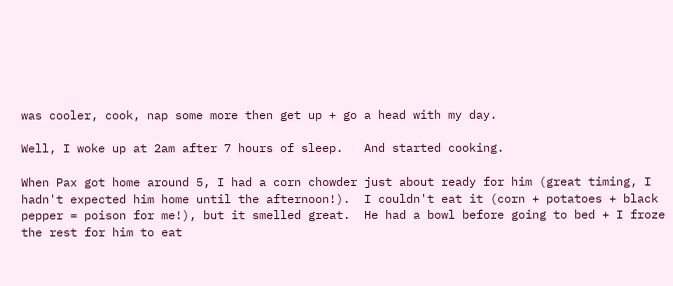was cooler, cook, nap some more then get up + go a head with my day.

Well, I woke up at 2am after 7 hours of sleep.   And started cooking.

When Pax got home around 5, I had a corn chowder just about ready for him (great timing, I hadn't expected him home until the afternoon!).  I couldn't eat it (corn + potatoes + black pepper = poison for me!), but it smelled great.  He had a bowl before going to bed + I froze the rest for him to eat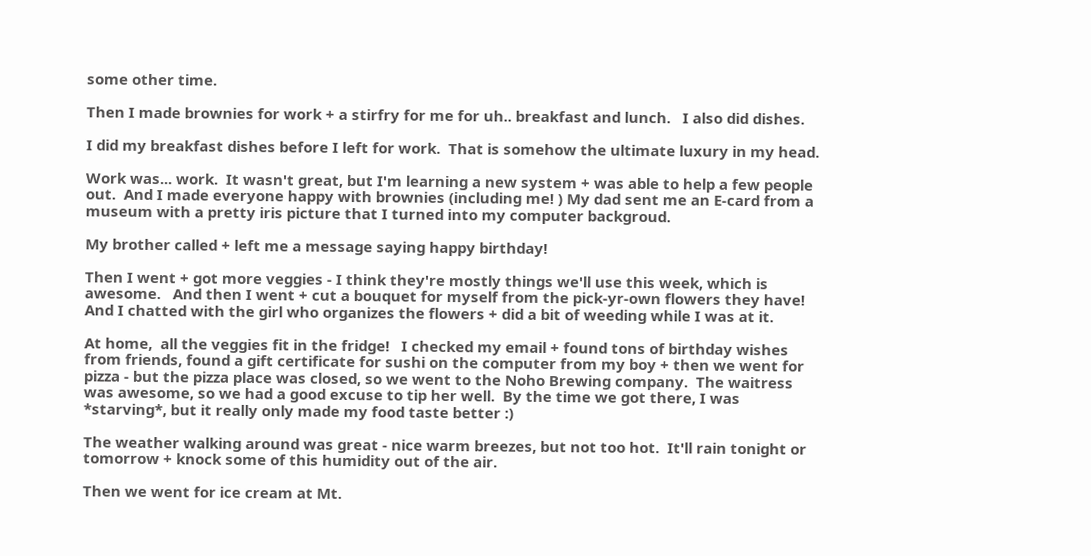some other time.

Then I made brownies for work + a stirfry for me for uh.. breakfast and lunch.   I also did dishes.

I did my breakfast dishes before I left for work.  That is somehow the ultimate luxury in my head.

Work was... work.  It wasn't great, but I'm learning a new system + was able to help a few people out.  And I made everyone happy with brownies (including me! ) My dad sent me an E-card from a museum with a pretty iris picture that I turned into my computer backgroud.

My brother called + left me a message saying happy birthday!

Then I went + got more veggies - I think they're mostly things we'll use this week, which is awesome.   And then I went + cut a bouquet for myself from the pick-yr-own flowers they have!  And I chatted with the girl who organizes the flowers + did a bit of weeding while I was at it.

At home,  all the veggies fit in the fridge!   I checked my email + found tons of birthday wishes from friends, found a gift certificate for sushi on the computer from my boy + then we went for pizza - but the pizza place was closed, so we went to the Noho Brewing company.  The waitress was awesome, so we had a good excuse to tip her well.  By the time we got there, I was *starving*, but it really only made my food taste better :)

The weather walking around was great - nice warm breezes, but not too hot.  It'll rain tonight or tomorrow + knock some of this humidity out of the air.

Then we went for ice cream at Mt.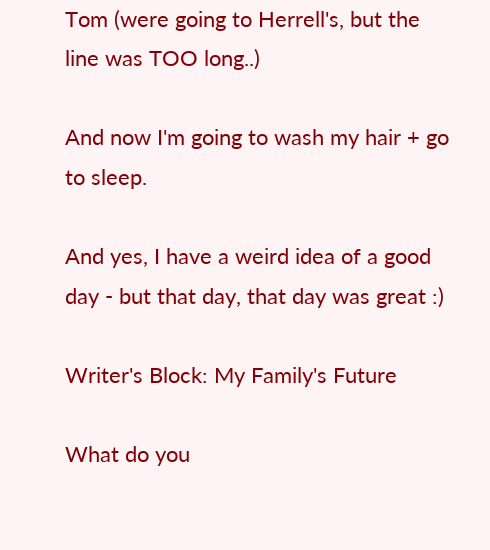Tom (were going to Herrell's, but the line was TOO long..)

And now I'm going to wash my hair + go to sleep.

And yes, I have a weird idea of a good day - but that day, that day was great :)

Writer's Block: My Family's Future

What do you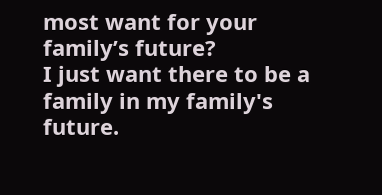most want for your family’s future?
I just want there to be a family in my family's future.